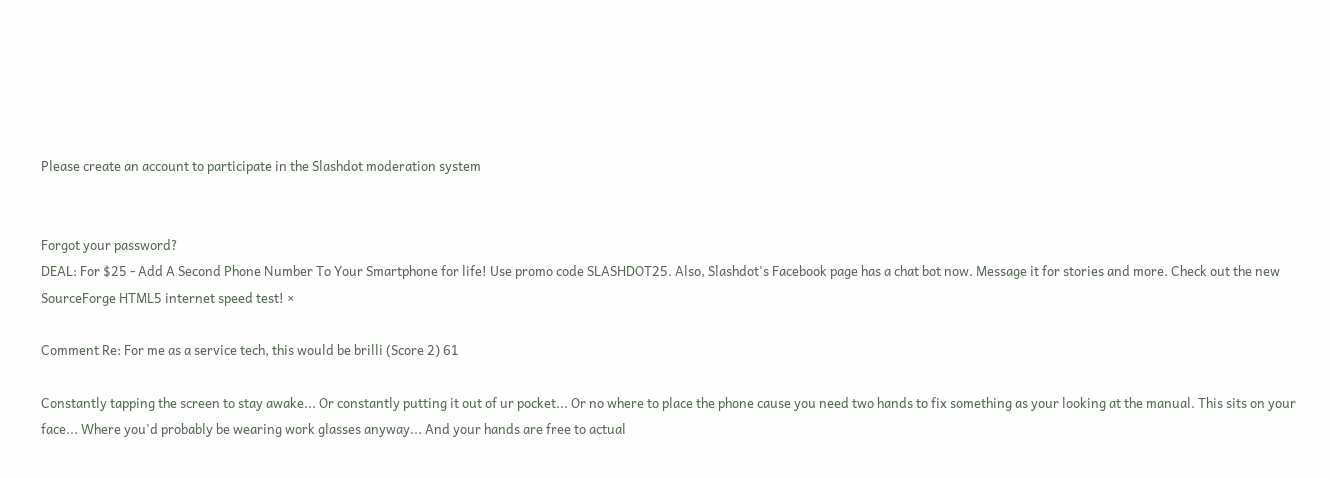Please create an account to participate in the Slashdot moderation system


Forgot your password?
DEAL: For $25 - Add A Second Phone Number To Your Smartphone for life! Use promo code SLASHDOT25. Also, Slashdot's Facebook page has a chat bot now. Message it for stories and more. Check out the new SourceForge HTML5 internet speed test! ×

Comment Re: For me as a service tech, this would be brilli (Score 2) 61

Constantly tapping the screen to stay awake... Or constantly putting it out of ur pocket... Or no where to place the phone cause you need two hands to fix something as your looking at the manual. This sits on your face... Where you'd probably be wearing work glasses anyway... And your hands are free to actual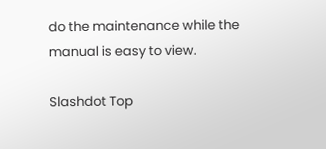do the maintenance while the manual is easy to view.

Slashdot Top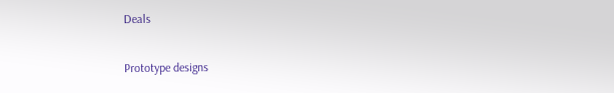Deals

Prototype designs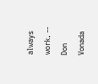always work. -- Don Vonada